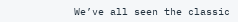We’ve all seen the classic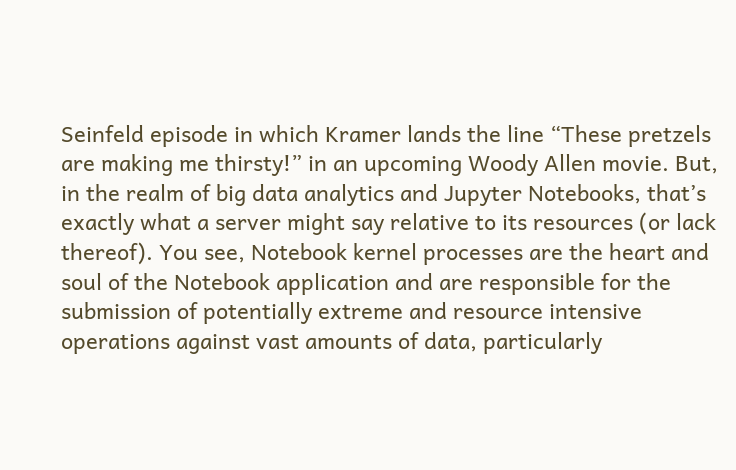Seinfeld episode in which Kramer lands the line “These pretzels are making me thirsty!” in an upcoming Woody Allen movie. But, in the realm of big data analytics and Jupyter Notebooks, that’s exactly what a server might say relative to its resources (or lack thereof). You see, Notebook kernel processes are the heart and soul of the Notebook application and are responsible for the submission of potentially extreme and resource intensive operations against vast amounts of data, particularly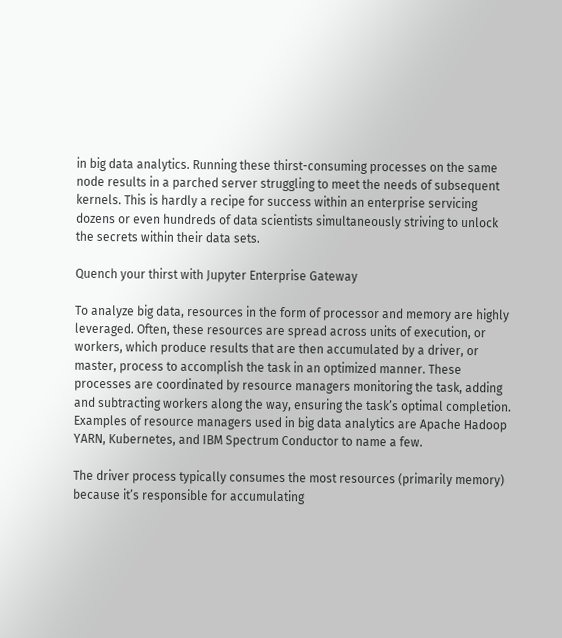in big data analytics. Running these thirst-consuming processes on the same node results in a parched server struggling to meet the needs of subsequent kernels. This is hardly a recipe for success within an enterprise servicing dozens or even hundreds of data scientists simultaneously striving to unlock the secrets within their data sets.

Quench your thirst with Jupyter Enterprise Gateway

To analyze big data, resources in the form of processor and memory are highly leveraged. Often, these resources are spread across units of execution, or workers, which produce results that are then accumulated by a driver, or master, process to accomplish the task in an optimized manner. These processes are coordinated by resource managers monitoring the task, adding and subtracting workers along the way, ensuring the task’s optimal completion. Examples of resource managers used in big data analytics are Apache Hadoop YARN, Kubernetes, and IBM Spectrum Conductor to name a few.

The driver process typically consumes the most resources (primarily memory) because it’s responsible for accumulating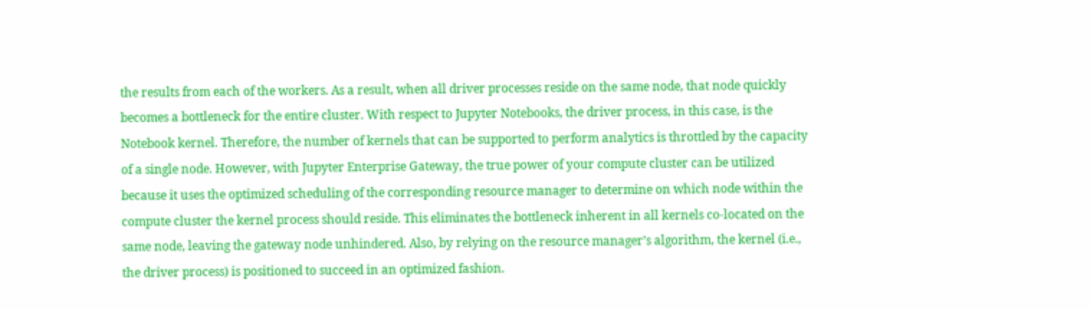the results from each of the workers. As a result, when all driver processes reside on the same node, that node quickly becomes a bottleneck for the entire cluster. With respect to Jupyter Notebooks, the driver process, in this case, is the Notebook kernel. Therefore, the number of kernels that can be supported to perform analytics is throttled by the capacity of a single node. However, with Jupyter Enterprise Gateway, the true power of your compute cluster can be utilized because it uses the optimized scheduling of the corresponding resource manager to determine on which node within the compute cluster the kernel process should reside. This eliminates the bottleneck inherent in all kernels co-located on the same node, leaving the gateway node unhindered. Also, by relying on the resource manager’s algorithm, the kernel (i.e., the driver process) is positioned to succeed in an optimized fashion.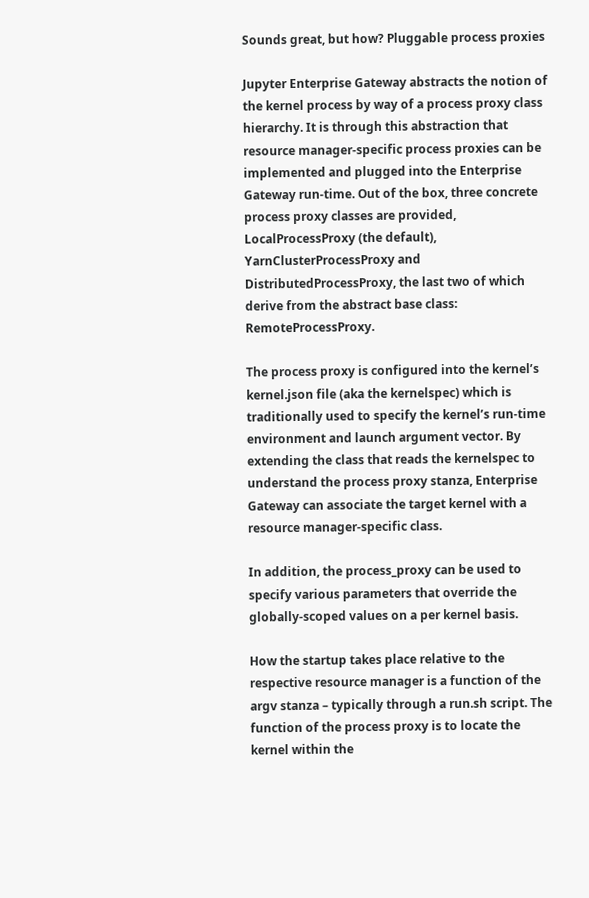Sounds great, but how? Pluggable process proxies

Jupyter Enterprise Gateway abstracts the notion of the kernel process by way of a process proxy class hierarchy. It is through this abstraction that resource manager-specific process proxies can be implemented and plugged into the Enterprise Gateway run-time. Out of the box, three concrete process proxy classes are provided, LocalProcessProxy (the default), YarnClusterProcessProxy and DistributedProcessProxy, the last two of which derive from the abstract base class: RemoteProcessProxy.

The process proxy is configured into the kernel’s kernel.json file (aka the kernelspec) which is traditionally used to specify the kernel’s run-time environment and launch argument vector. By extending the class that reads the kernelspec to understand the process proxy stanza, Enterprise Gateway can associate the target kernel with a resource manager-specific class.

In addition, the process_proxy can be used to specify various parameters that override the globally-scoped values on a per kernel basis.

How the startup takes place relative to the respective resource manager is a function of the argv stanza – typically through a run.sh script. The function of the process proxy is to locate the kernel within the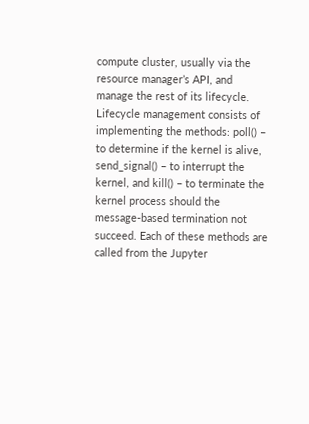compute cluster, usually via the resource manager’s API, and manage the rest of its lifecycle. Lifecycle management consists of implementing the methods: poll() – to determine if the kernel is alive, send_signal() – to interrupt the kernel, and kill() – to terminate the kernel process should the message-based termination not succeed. Each of these methods are called from the Jupyter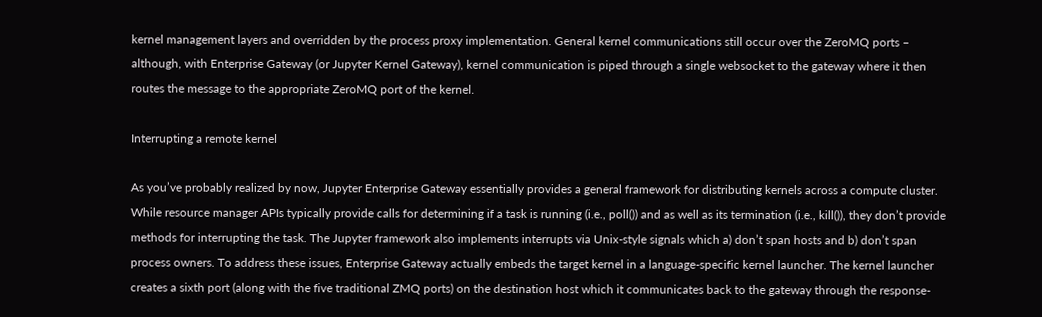kernel management layers and overridden by the process proxy implementation. General kernel communications still occur over the ZeroMQ ports – although, with Enterprise Gateway (or Jupyter Kernel Gateway), kernel communication is piped through a single websocket to the gateway where it then routes the message to the appropriate ZeroMQ port of the kernel.

Interrupting a remote kernel

As you’ve probably realized by now, Jupyter Enterprise Gateway essentially provides a general framework for distributing kernels across a compute cluster. While resource manager APIs typically provide calls for determining if a task is running (i.e., poll()) and as well as its termination (i.e., kill()), they don’t provide methods for interrupting the task. The Jupyter framework also implements interrupts via Unix-style signals which a) don’t span hosts and b) don’t span process owners. To address these issues, Enterprise Gateway actually embeds the target kernel in a language-specific kernel launcher. The kernel launcher creates a sixth port (along with the five traditional ZMQ ports) on the destination host which it communicates back to the gateway through the response-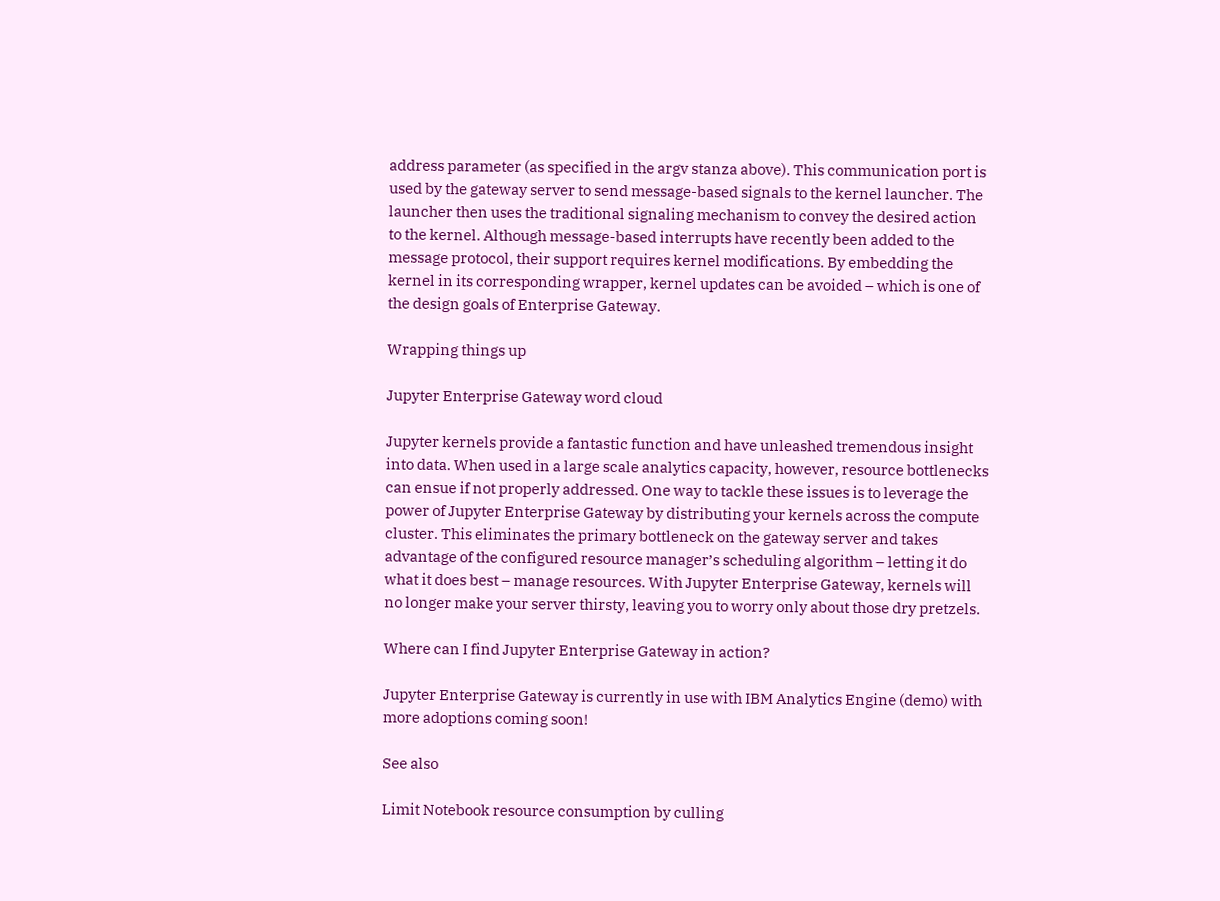address parameter (as specified in the argv stanza above). This communication port is used by the gateway server to send message-based signals to the kernel launcher. The launcher then uses the traditional signaling mechanism to convey the desired action to the kernel. Although message-based interrupts have recently been added to the message protocol, their support requires kernel modifications. By embedding the kernel in its corresponding wrapper, kernel updates can be avoided – which is one of the design goals of Enterprise Gateway.

Wrapping things up

Jupyter Enterprise Gateway word cloud

Jupyter kernels provide a fantastic function and have unleashed tremendous insight into data. When used in a large scale analytics capacity, however, resource bottlenecks can ensue if not properly addressed. One way to tackle these issues is to leverage the power of Jupyter Enterprise Gateway by distributing your kernels across the compute cluster. This eliminates the primary bottleneck on the gateway server and takes advantage of the configured resource manager’s scheduling algorithm – letting it do what it does best – manage resources. With Jupyter Enterprise Gateway, kernels will no longer make your server thirsty, leaving you to worry only about those dry pretzels.

Where can I find Jupyter Enterprise Gateway in action?

Jupyter Enterprise Gateway is currently in use with IBM Analytics Engine (demo) with more adoptions coming soon!

See also

Limit Notebook resource consumption by culling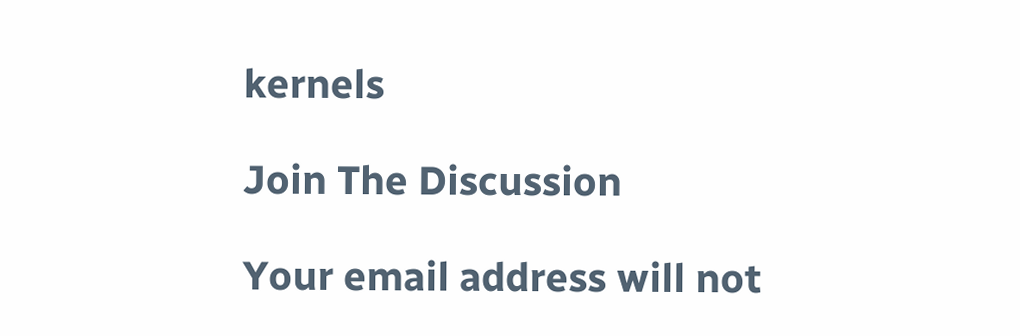kernels

Join The Discussion

Your email address will not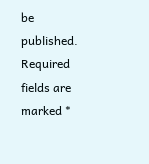be published. Required fields are marked *